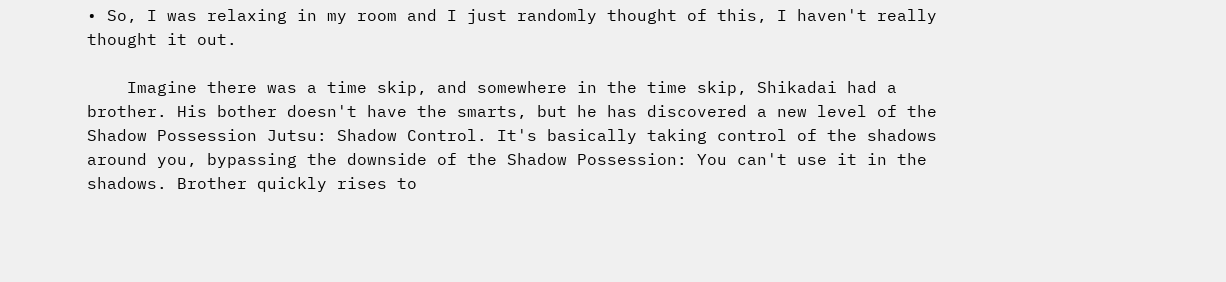• So, I was relaxing in my room and I just randomly thought of this, I haven't really thought it out.

    Imagine there was a time skip, and somewhere in the time skip, Shikadai had a brother. His bother doesn't have the smarts, but he has discovered a new level of the Shadow Possession Jutsu: Shadow Control. It's basically taking control of the shadows around you, bypassing the downside of the Shadow Possession: You can't use it in the shadows. Brother quickly rises to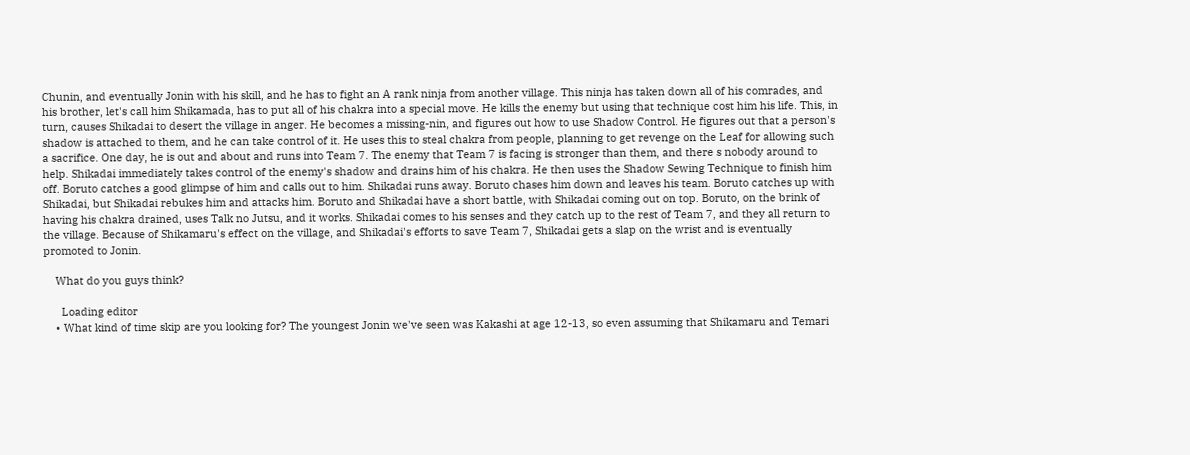Chunin, and eventually Jonin with his skill, and he has to fight an A rank ninja from another village. This ninja has taken down all of his comrades, and his brother, let's call him Shikamada, has to put all of his chakra into a special move. He kills the enemy but using that technique cost him his life. This, in turn, causes Shikadai to desert the village in anger. He becomes a missing-nin, and figures out how to use Shadow Control. He figures out that a person's shadow is attached to them, and he can take control of it. He uses this to steal chakra from people, planning to get revenge on the Leaf for allowing such a sacrifice. One day, he is out and about and runs into Team 7. The enemy that Team 7 is facing is stronger than them, and there s nobody around to help. Shikadai immediately takes control of the enemy's shadow and drains him of his chakra. He then uses the Shadow Sewing Technique to finish him off. Boruto catches a good glimpse of him and calls out to him. Shikadai runs away. Boruto chases him down and leaves his team. Boruto catches up with Shikadai, but Shikadai rebukes him and attacks him. Boruto and Shikadai have a short battle, with Shikadai coming out on top. Boruto, on the brink of having his chakra drained, uses Talk no Jutsu, and it works. Shikadai comes to his senses and they catch up to the rest of Team 7, and they all return to the village. Because of Shikamaru's effect on the village, and Shikadai's efforts to save Team 7, Shikadai gets a slap on the wrist and is eventually promoted to Jonin.

    What do you guys think?

      Loading editor
    • What kind of time skip are you looking for? The youngest Jonin we've seen was Kakashi at age 12-13, so even assuming that Shikamaru and Temari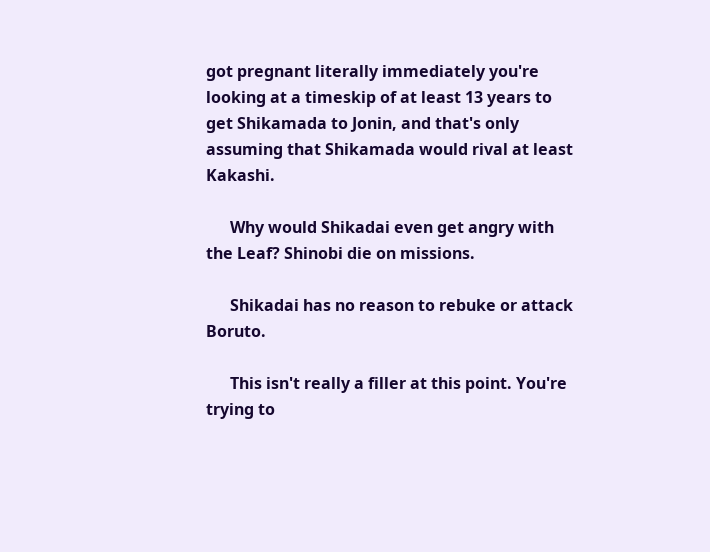got pregnant literally immediately you're looking at a timeskip of at least 13 years to get Shikamada to Jonin, and that's only assuming that Shikamada would rival at least Kakashi.

      Why would Shikadai even get angry with the Leaf? Shinobi die on missions.

      Shikadai has no reason to rebuke or attack Boruto.

      This isn't really a filler at this point. You're trying to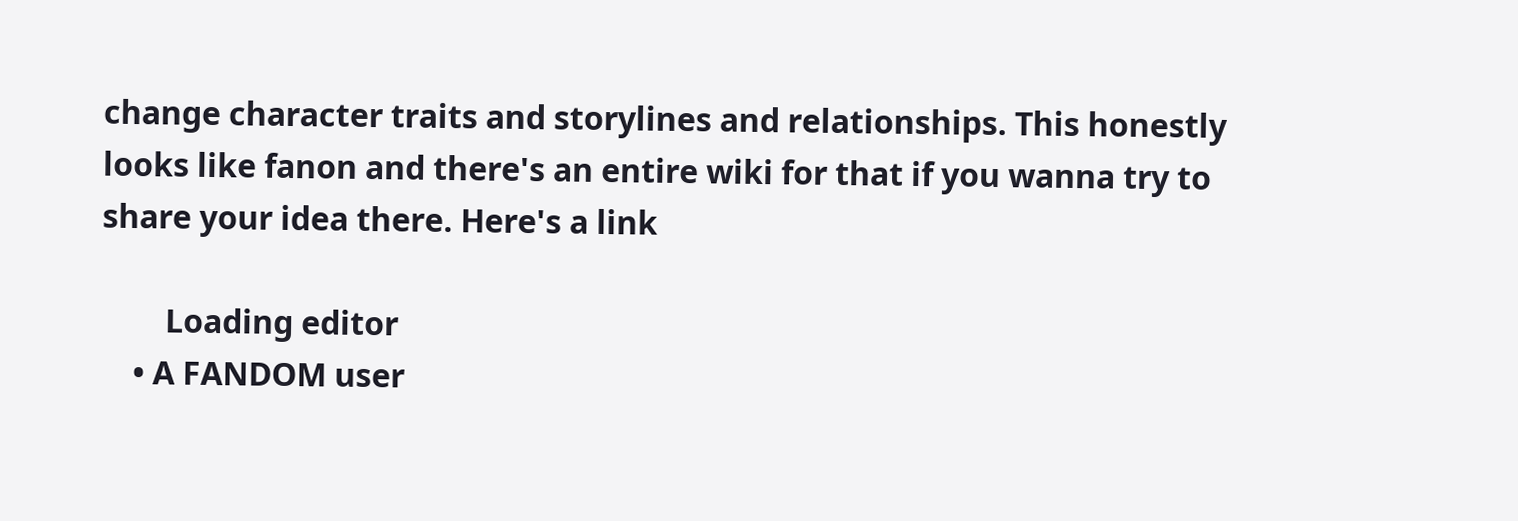change character traits and storylines and relationships. This honestly looks like fanon and there's an entire wiki for that if you wanna try to share your idea there. Here's a link

        Loading editor
    • A FANDOM user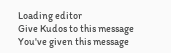Loading editor
Give Kudos to this message
You've given this message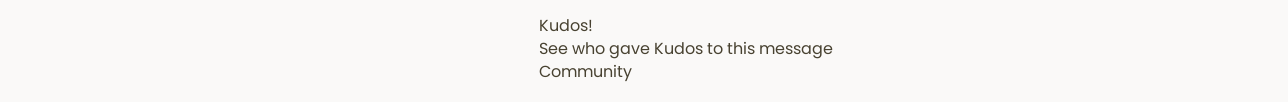Kudos!
See who gave Kudos to this message
Community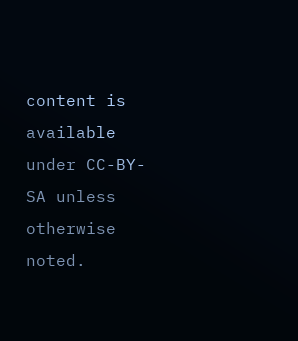content is available under CC-BY-SA unless otherwise noted.